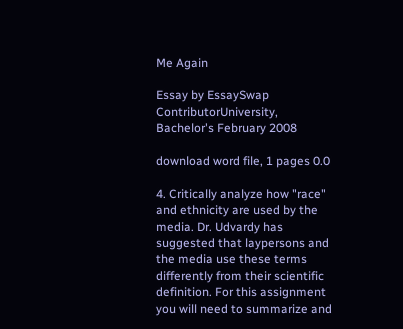Me Again

Essay by EssaySwap ContributorUniversity, Bachelor's February 2008

download word file, 1 pages 0.0

4. Critically analyze how "race" and ethnicity are used by the media. Dr. Udvardy has suggested that laypersons and the media use these terms differently from their scientific definition. For this assignment you will need to summarize and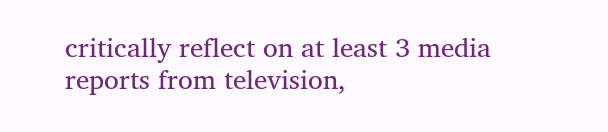critically reflect on at least 3 media reports from television,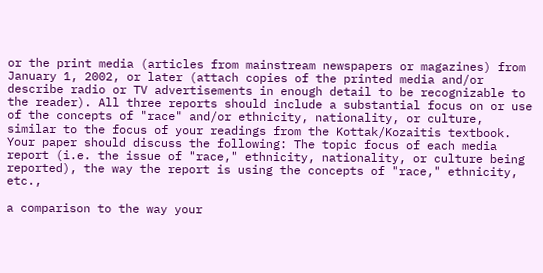or the print media (articles from mainstream newspapers or magazines) from January 1, 2002, or later (attach copies of the printed media and/or describe radio or TV advertisements in enough detail to be recognizable to the reader). All three reports should include a substantial focus on or use of the concepts of "race" and/or ethnicity, nationality, or culture, similar to the focus of your readings from the Kottak/Kozaitis textbook. Your paper should discuss the following: The topic focus of each media report (i.e. the issue of "race," ethnicity, nationality, or culture being reported), the way the report is using the concepts of "race," ethnicity, etc.,

a comparison to the way your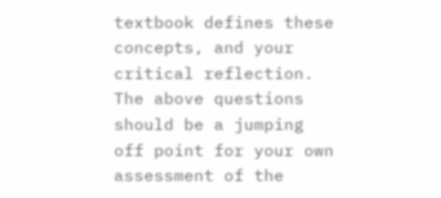textbook defines these concepts, and your critical reflection. The above questions should be a jumping off point for your own assessment of the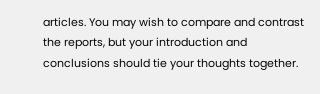articles. You may wish to compare and contrast the reports, but your introduction and conclusions should tie your thoughts together.